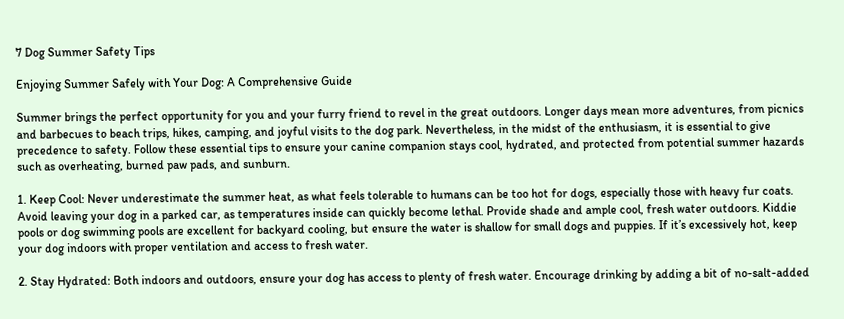7 Dog Summer Safety Tips

Enjoying Summer Safely with Your Dog: A Comprehensive Guide

Summer brings the perfect opportunity for you and your furry friend to revel in the great outdoors. Longer days mean more adventures, from picnics and barbecues to beach trips, hikes, camping, and joyful visits to the dog park. Nevertheless, in the midst of the enthusiasm, it is essential to give precedence to safety. Follow these essential tips to ensure your canine companion stays cool, hydrated, and protected from potential summer hazards such as overheating, burned paw pads, and sunburn.

1. Keep Cool: Never underestimate the summer heat, as what feels tolerable to humans can be too hot for dogs, especially those with heavy fur coats. Avoid leaving your dog in a parked car, as temperatures inside can quickly become lethal. Provide shade and ample cool, fresh water outdoors. Kiddie pools or dog swimming pools are excellent for backyard cooling, but ensure the water is shallow for small dogs and puppies. If it’s excessively hot, keep your dog indoors with proper ventilation and access to fresh water.

2. Stay Hydrated: Both indoors and outdoors, ensure your dog has access to plenty of fresh water. Encourage drinking by adding a bit of no-salt-added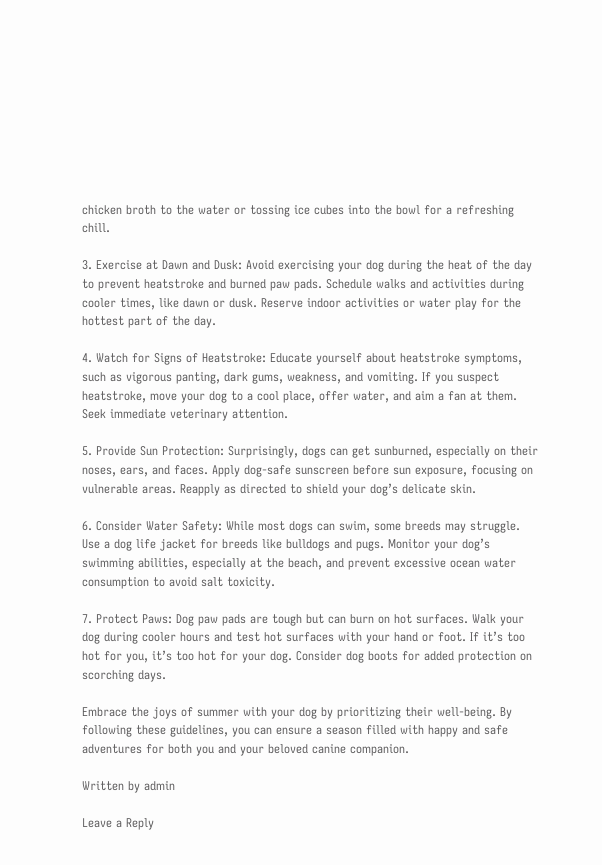chicken broth to the water or tossing ice cubes into the bowl for a refreshing chill.

3. Exercise at Dawn and Dusk: Avoid exercising your dog during the heat of the day to prevent heatstroke and burned paw pads. Schedule walks and activities during cooler times, like dawn or dusk. Reserve indoor activities or water play for the hottest part of the day.

4. Watch for Signs of Heatstroke: Educate yourself about heatstroke symptoms, such as vigorous panting, dark gums, weakness, and vomiting. If you suspect heatstroke, move your dog to a cool place, offer water, and aim a fan at them. Seek immediate veterinary attention.

5. Provide Sun Protection: Surprisingly, dogs can get sunburned, especially on their noses, ears, and faces. Apply dog-safe sunscreen before sun exposure, focusing on vulnerable areas. Reapply as directed to shield your dog’s delicate skin.

6. Consider Water Safety: While most dogs can swim, some breeds may struggle. Use a dog life jacket for breeds like bulldogs and pugs. Monitor your dog’s swimming abilities, especially at the beach, and prevent excessive ocean water consumption to avoid salt toxicity.

7. Protect Paws: Dog paw pads are tough but can burn on hot surfaces. Walk your dog during cooler hours and test hot surfaces with your hand or foot. If it’s too hot for you, it’s too hot for your dog. Consider dog boots for added protection on scorching days.

Embrace the joys of summer with your dog by prioritizing their well-being. By following these guidelines, you can ensure a season filled with happy and safe adventures for both you and your beloved canine companion.

Written by admin

Leave a Reply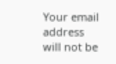Your email address will not be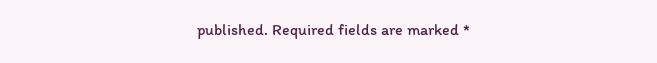published. Required fields are marked *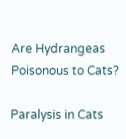Are Hydrangeas Poisonous to Cats?

Paralysis in Cats